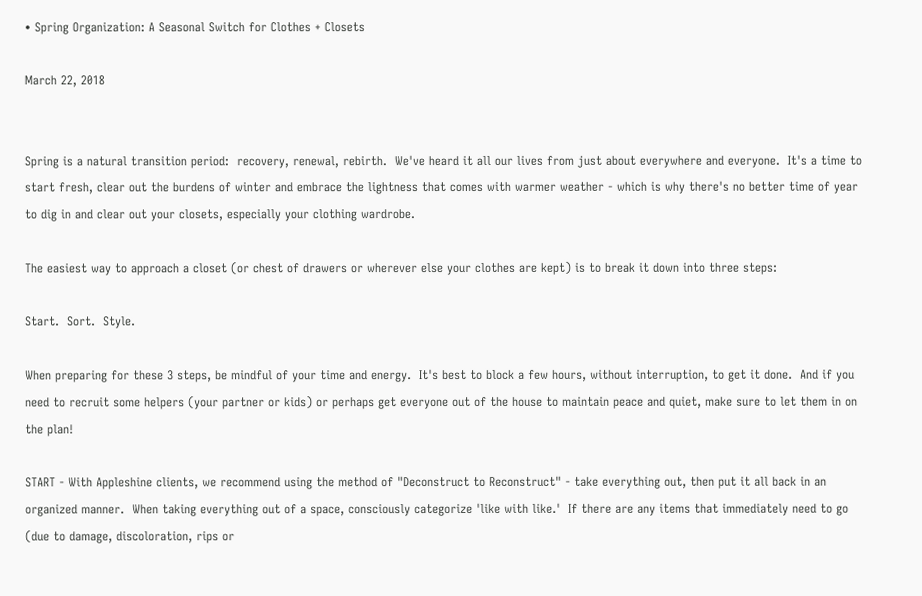• Spring Organization: A Seasonal Switch for Clothes + Closets

March 22, 2018


Spring is a natural transition period:  recovery, renewal, rebirth.  We've heard it all our lives from just about everywhere and everyone.  It's a time to start fresh, clear out the burdens of winter and embrace the lightness that comes with warmer weather - which is why there's no better time of year to dig in and clear out your closets, especially your clothing wardrobe.

The easiest way to approach a closet (or chest of drawers or wherever else your clothes are kept) is to break it down into three steps:

Start.  Sort.  Style.

When preparing for these 3 steps, be mindful of your time and energy.  It's best to block a few hours, without interruption, to get it done.  And if you need to recruit some helpers (your partner or kids) or perhaps get everyone out of the house to maintain peace and quiet, make sure to let them in on the plan!

START - With Appleshine clients, we recommend using the method of "Deconstruct to Reconstruct" - take everything out, then put it all back in an organized manner.  When taking everything out of a space, consciously categorize 'like with like.'  If there are any items that immediately need to go (due to damage, discoloration, rips or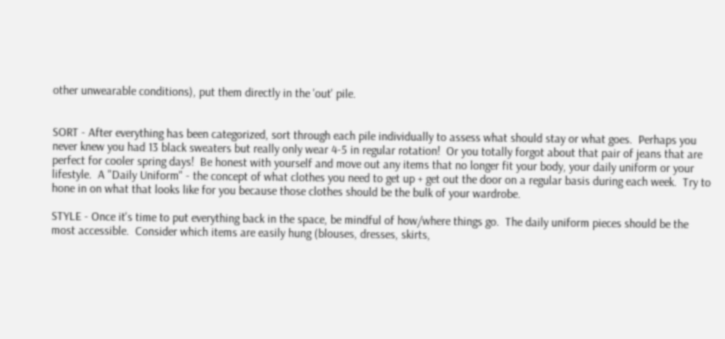other unwearable conditions), put them directly in the 'out' pile.


SORT - After everything has been categorized, sort through each pile individually to assess what should stay or what goes.  Perhaps you never knew you had 13 black sweaters but really only wear 4-5 in regular rotation!  Or you totally forgot about that pair of jeans that are perfect for cooler spring days!  Be honest with yourself and move out any items that no longer fit your body, your daily uniform or your lifestyle.  A "Daily Uniform" - the concept of what clothes you need to get up + get out the door on a regular basis during each week.  Try to hone in on what that looks like for you because those clothes should be the bulk of your wardrobe.

STYLE - Once it's time to put everything back in the space, be mindful of how/where things go.  The daily uniform pieces should be the most accessible.  Consider which items are easily hung (blouses, dresses, skirts,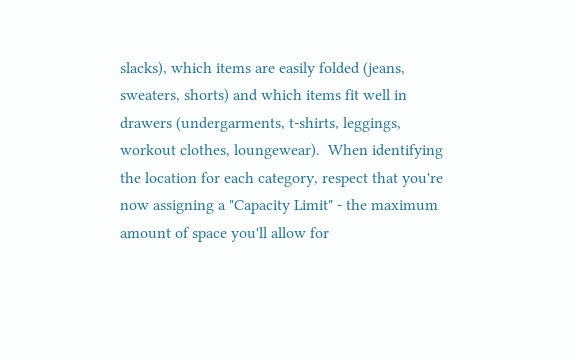slacks), which items are easily folded (jeans, sweaters, shorts) and which items fit well in drawers (undergarments, t-shirts, leggings, workout clothes, loungewear).  When identifying the location for each category, respect that you're now assigning a "Capacity Limit" - the maximum amount of space you'll allow for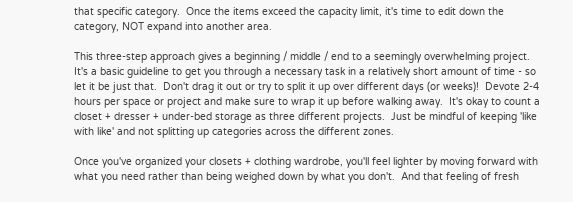that specific category.  Once the items exceed the capacity limit, it's time to edit down the category, NOT expand into another area.

This three-step approach gives a beginning / middle / end to a seemingly overwhelming project.  It's a basic guideline to get you through a necessary task in a relatively short amount of time - so let it be just that.  Don't drag it out or try to split it up over different days (or weeks)!  Devote 2-4 hours per space or project and make sure to wrap it up before walking away.  It's okay to count a closet + dresser + under-bed storage as three different projects.  Just be mindful of keeping 'like with like' and not splitting up categories across the different zones.

Once you've organized your closets + clothing wardrobe, you'll feel lighter by moving forward with what you need rather than being weighed down by what you don't.  And that feeling of fresh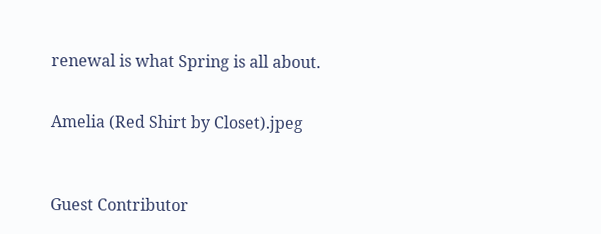renewal is what Spring is all about.


Amelia (Red Shirt by Closet).jpeg



Guest Contributor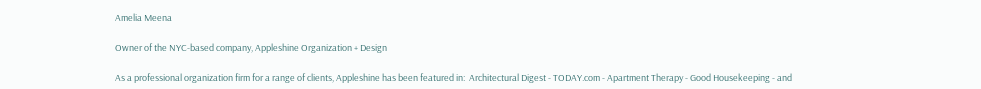Amelia Meena

Owner of the NYC-based company, Appleshine Organization + Design

As a professional organization firm for a range of clients, Appleshine has been featured in:  Architectural Digest - TODAY.com - Apartment Therapy - Good Housekeeping - and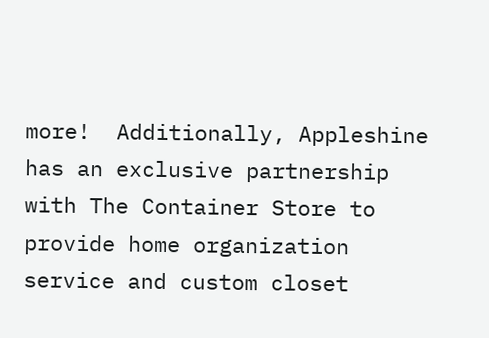more!  Additionally, Appleshine has an exclusive partnership with The Container Store to provide home organization service and custom closet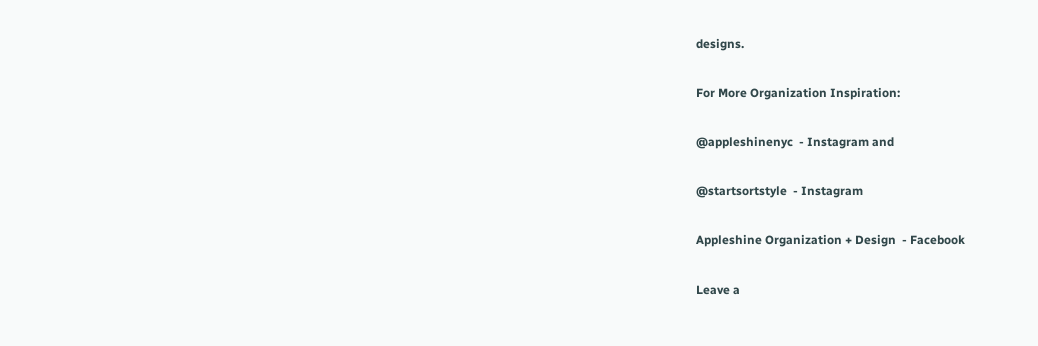designs.

For More Organization Inspiration:

@appleshinenyc  - Instagram and

@startsortstyle  - Instagram

Appleshine Organization + Design  - Facebook

Leave a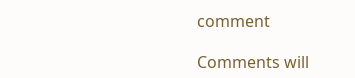comment

Comments will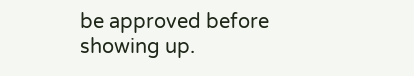be approved before showing up.